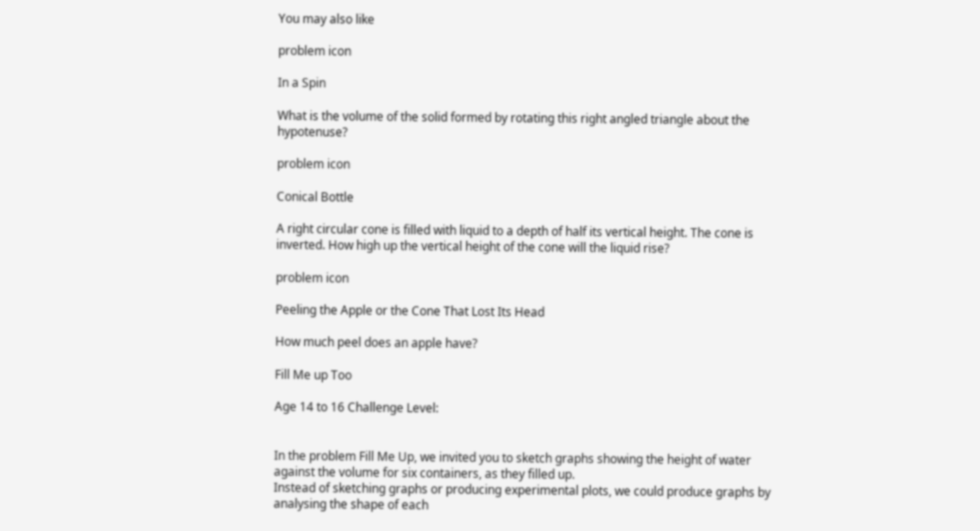You may also like

problem icon

In a Spin

What is the volume of the solid formed by rotating this right angled triangle about the hypotenuse?

problem icon

Conical Bottle

A right circular cone is filled with liquid to a depth of half its vertical height. The cone is inverted. How high up the vertical height of the cone will the liquid rise?

problem icon

Peeling the Apple or the Cone That Lost Its Head

How much peel does an apple have?

Fill Me up Too

Age 14 to 16 Challenge Level:


In the problem Fill Me Up, we invited you to sketch graphs showing the height of water against the volume for six containers, as they filled up.
Instead of sketching graphs or producing experimental plots, we could produce graphs by analysing the shape of each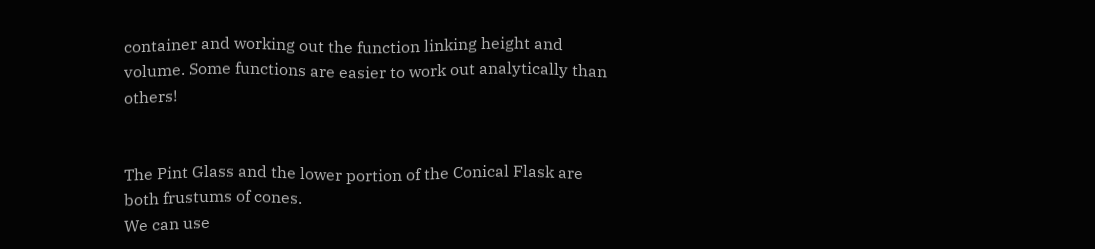container and working out the function linking height and volume. Some functions are easier to work out analytically than others!


The Pint Glass and the lower portion of the Conical Flask are both frustums of cones.
We can use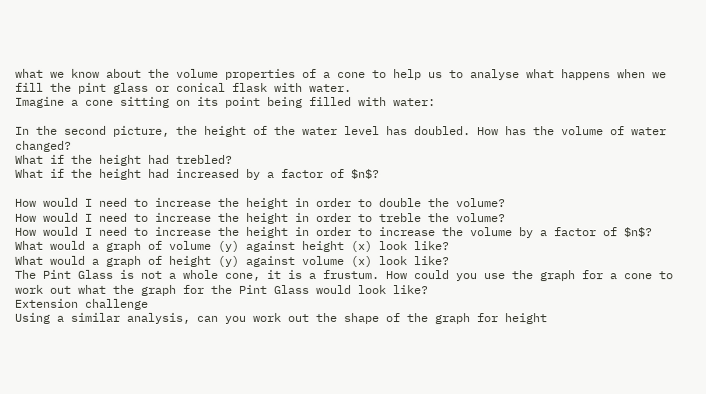what we know about the volume properties of a cone to help us to analyse what happens when we fill the pint glass or conical flask with water.
Imagine a cone sitting on its point being filled with water:

In the second picture, the height of the water level has doubled. How has the volume of water changed?
What if the height had trebled?
What if the height had increased by a factor of $n$?

How would I need to increase the height in order to double the volume?
How would I need to increase the height in order to treble the volume?
How would I need to increase the height in order to increase the volume by a factor of $n$?
What would a graph of volume (y) against height (x) look like?
What would a graph of height (y) against volume (x) look like?
The Pint Glass is not a whole cone, it is a frustum. How could you use the graph for a cone to work out what the graph for the Pint Glass would look like?
Extension challenge
Using a similar analysis, can you work out the shape of the graph for height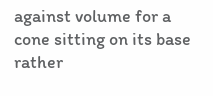against volume for a cone sitting on its base rather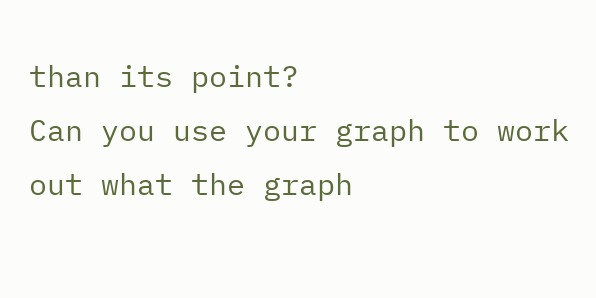than its point?
Can you use your graph to work out what the graph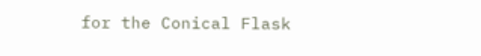for the Conical Flask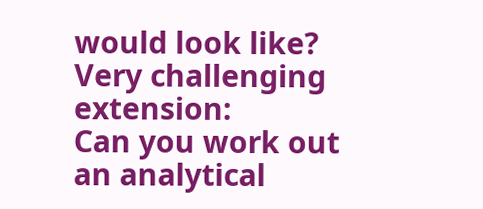would look like?
Very challenging extension:
Can you work out an analytical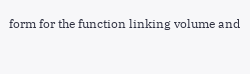form for the function linking volume and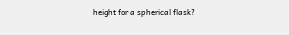height for a spherical flask?